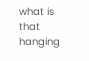what is that hanging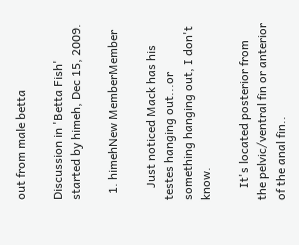out from male betta

Discussion in 'Betta Fish' started by himeh, Dec 15, 2009.

  1. himehNew MemberMember

    Just noticed Mack has his testes hanging out...or something hanging out, I don't know.

    It's located posterior from the pelvic/ventral fin or anterior of the anal fin..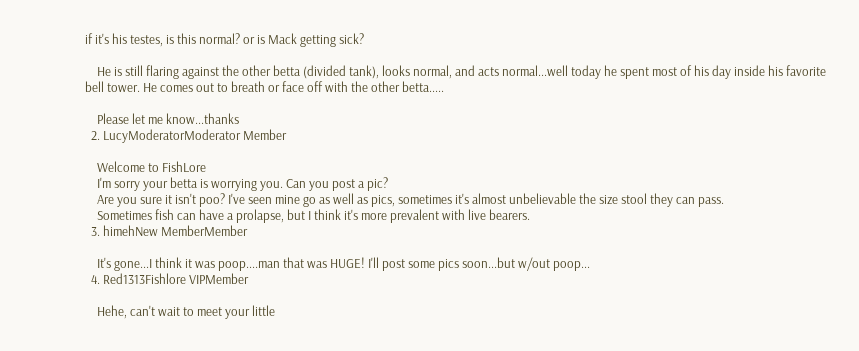if it's his testes, is this normal? or is Mack getting sick?

    He is still flaring against the other betta (divided tank), looks normal, and acts normal...well today he spent most of his day inside his favorite bell tower. He comes out to breath or face off with the other betta.....

    Please let me know...thanks
  2. LucyModeratorModerator Member

    Welcome to FishLore
    I'm sorry your betta is worrying you. Can you post a pic?
    Are you sure it isn't poo? I've seen mine go as well as pics, sometimes it's almost unbelievable the size stool they can pass.
    Sometimes fish can have a prolapse, but I think it's more prevalent with live bearers.
  3. himehNew MemberMember

    It's gone...I think it was poop....man that was HUGE! I'll post some pics soon...but w/out poop...
  4. Red1313Fishlore VIPMember

    Hehe, can't wait to meet your little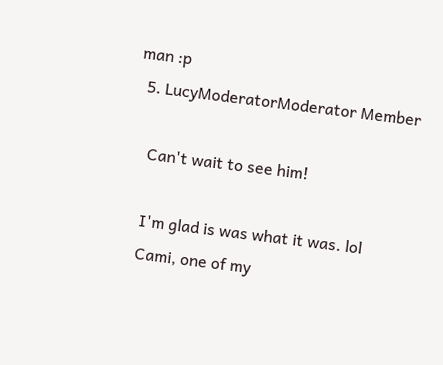man :p
  5. LucyModeratorModerator Member

    Can't wait to see him!

    I'm glad is was what it was. lol
    Cami, one of my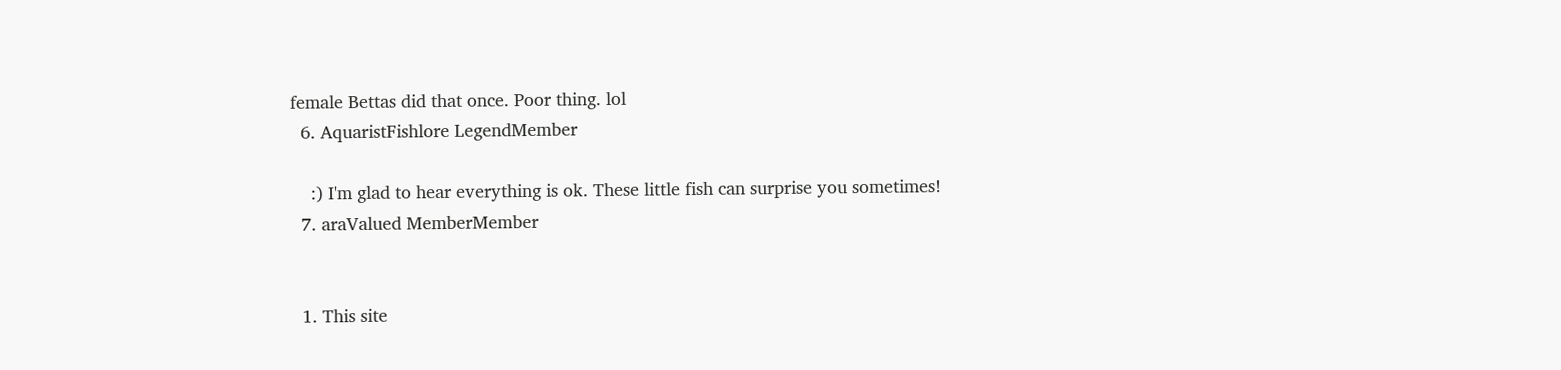female Bettas did that once. Poor thing. lol
  6. AquaristFishlore LegendMember

    :) I'm glad to hear everything is ok. These little fish can surprise you sometimes!
  7. araValued MemberMember


  1. This site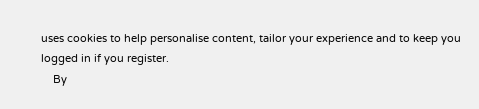uses cookies to help personalise content, tailor your experience and to keep you logged in if you register.
    By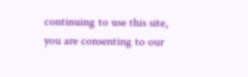continuing to use this site, you are consenting to our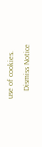use of cookies.
    Dismiss Notice